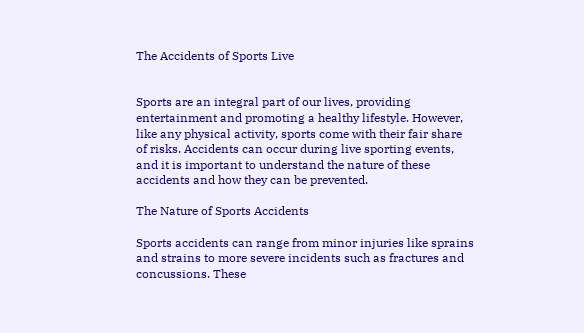The Accidents of Sports Live


Sports are an integral part of our lives, providing entertainment and promoting a healthy lifestyle. However, like any physical activity, sports come with their fair share of risks. Accidents can occur during live sporting events, and it is important to understand the nature of these accidents and how they can be prevented.

The Nature of Sports Accidents

Sports accidents can range from minor injuries like sprains and strains to more severe incidents such as fractures and concussions. These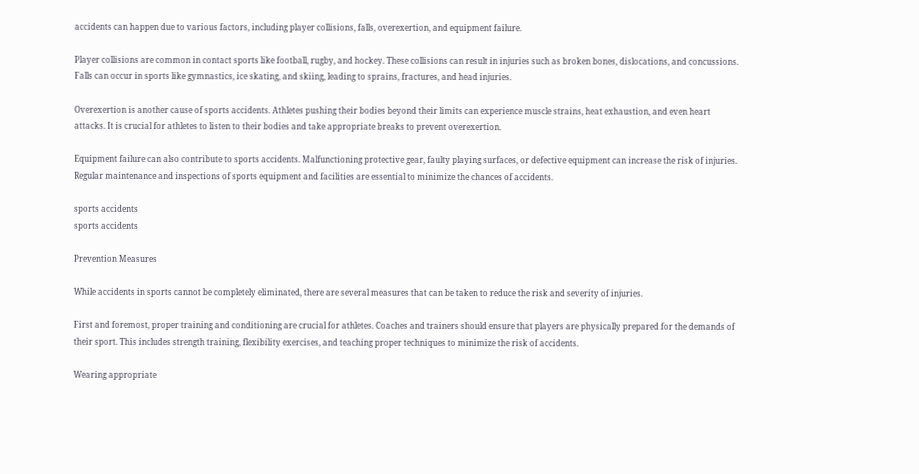accidents can happen due to various factors, including player collisions, falls, overexertion, and equipment failure.

Player collisions are common in contact sports like football, rugby, and hockey. These collisions can result in injuries such as broken bones, dislocations, and concussions. Falls can occur in sports like gymnastics, ice skating, and skiing, leading to sprains, fractures, and head injuries.

Overexertion is another cause of sports accidents. Athletes pushing their bodies beyond their limits can experience muscle strains, heat exhaustion, and even heart attacks. It is crucial for athletes to listen to their bodies and take appropriate breaks to prevent overexertion.

Equipment failure can also contribute to sports accidents. Malfunctioning protective gear, faulty playing surfaces, or defective equipment can increase the risk of injuries. Regular maintenance and inspections of sports equipment and facilities are essential to minimize the chances of accidents.

sports accidents
sports accidents

Prevention Measures

While accidents in sports cannot be completely eliminated, there are several measures that can be taken to reduce the risk and severity of injuries.

First and foremost, proper training and conditioning are crucial for athletes. Coaches and trainers should ensure that players are physically prepared for the demands of their sport. This includes strength training, flexibility exercises, and teaching proper techniques to minimize the risk of accidents.

Wearing appropriate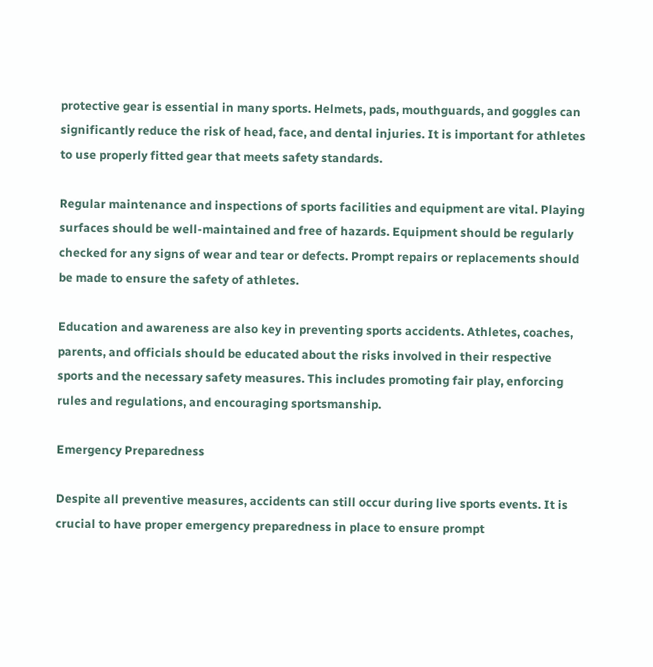protective gear is essential in many sports. Helmets, pads, mouthguards, and goggles can significantly reduce the risk of head, face, and dental injuries. It is important for athletes to use properly fitted gear that meets safety standards.

Regular maintenance and inspections of sports facilities and equipment are vital. Playing surfaces should be well-maintained and free of hazards. Equipment should be regularly checked for any signs of wear and tear or defects. Prompt repairs or replacements should be made to ensure the safety of athletes.

Education and awareness are also key in preventing sports accidents. Athletes, coaches, parents, and officials should be educated about the risks involved in their respective sports and the necessary safety measures. This includes promoting fair play, enforcing rules and regulations, and encouraging sportsmanship.

Emergency Preparedness

Despite all preventive measures, accidents can still occur during live sports events. It is crucial to have proper emergency preparedness in place to ensure prompt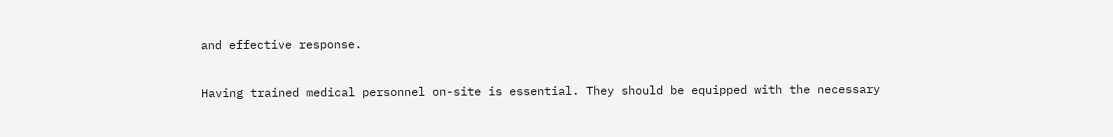and effective response.

Having trained medical personnel on-site is essential. They should be equipped with the necessary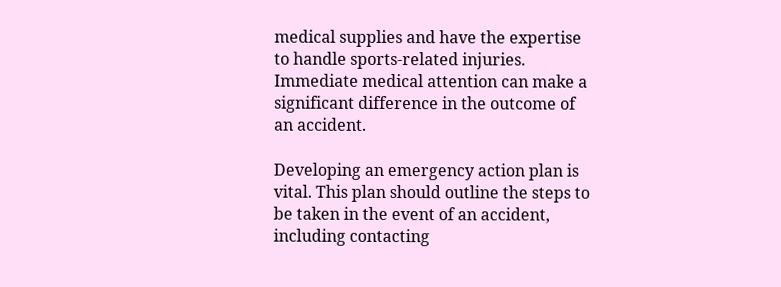medical supplies and have the expertise to handle sports-related injuries. Immediate medical attention can make a significant difference in the outcome of an accident.

Developing an emergency action plan is vital. This plan should outline the steps to be taken in the event of an accident, including contacting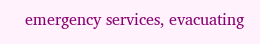emergency services, evacuating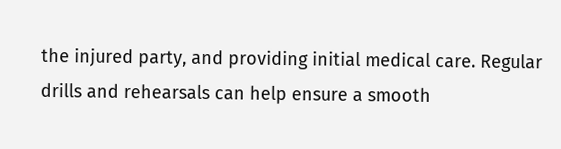the injured party, and providing initial medical care. Regular drills and rehearsals can help ensure a smooth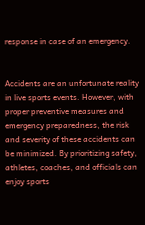response in case of an emergency.


Accidents are an unfortunate reality in live sports events. However, with proper preventive measures and emergency preparedness, the risk and severity of these accidents can be minimized. By prioritizing safety, athletes, coaches, and officials can enjoy sports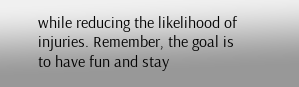while reducing the likelihood of injuries. Remember, the goal is to have fun and stay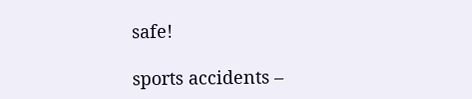safe!

sports accidents –